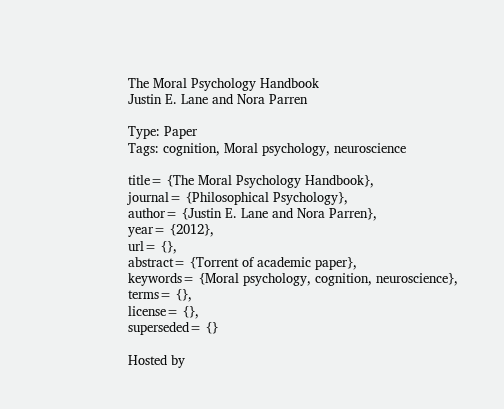The Moral Psychology Handbook
Justin E. Lane and Nora Parren

Type: Paper
Tags: cognition, Moral psychology, neuroscience

title= {The Moral Psychology Handbook},
journal= {Philosophical Psychology},
author= {Justin E. Lane and Nora Parren},
year= {2012},
url= {},
abstract= {Torrent of academic paper},
keywords= {Moral psychology, cognition, neuroscience},
terms= {},
license= {},
superseded= {}

Hosted by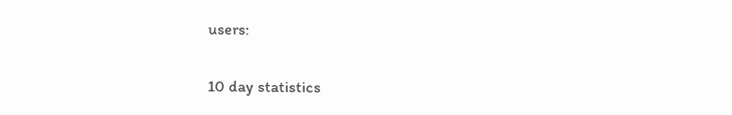users:

10 day statistics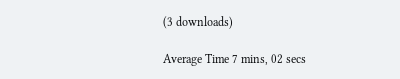(3 downloads)

Average Time 7 mins, 02 secs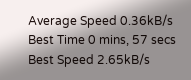Average Speed 0.36kB/s
Best Time 0 mins, 57 secs
Best Speed 2.65kB/s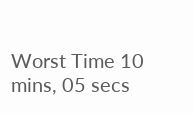Worst Time 10 mins, 05 secs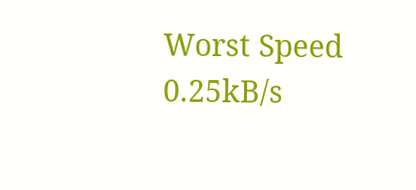Worst Speed 0.25kB/s